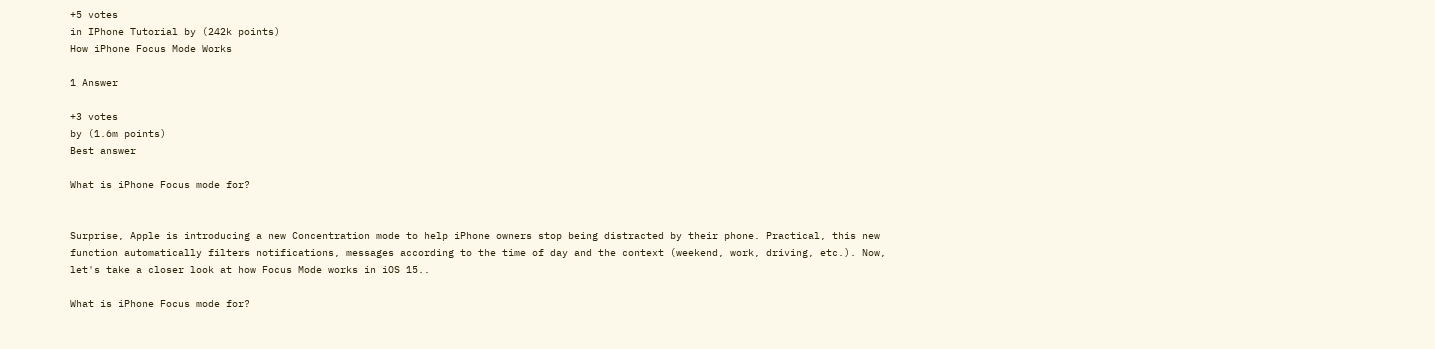+5 votes
in IPhone Tutorial by (242k points)
How iPhone Focus Mode Works

1 Answer

+3 votes
by (1.6m points)
Best answer

What is iPhone Focus mode for?


Surprise, Apple is introducing a new Concentration mode to help iPhone owners stop being distracted by their phone. Practical, this new function automatically filters notifications, messages according to the time of day and the context (weekend, work, driving, etc.). Now, let's take a closer look at how Focus Mode works in iOS 15..

What is iPhone Focus mode for?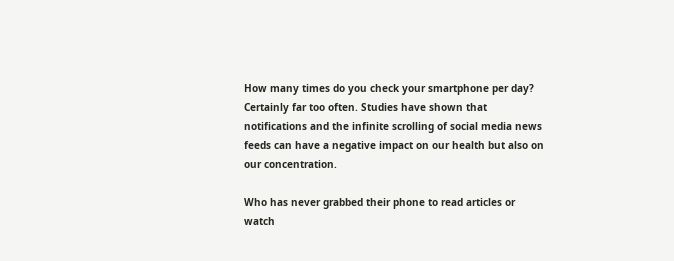How many times do you check your smartphone per day? Certainly far too often. Studies have shown that notifications and the infinite scrolling of social media news feeds can have a negative impact on our health but also on our concentration.

Who has never grabbed their phone to read articles or watch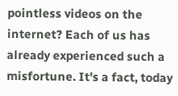pointless videos on the internet? Each of us has already experienced such a misfortune. It's a fact, today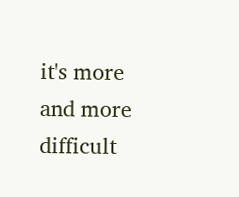it's more and more difficult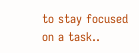to stay focused on a task..